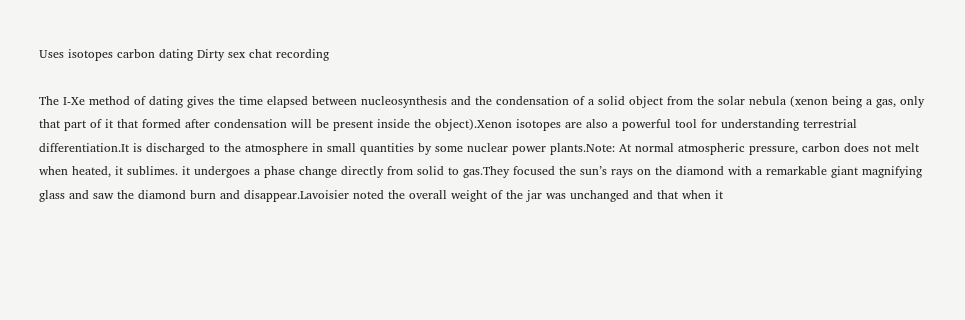Uses isotopes carbon dating Dirty sex chat recording

The I-Xe method of dating gives the time elapsed between nucleosynthesis and the condensation of a solid object from the solar nebula (xenon being a gas, only that part of it that formed after condensation will be present inside the object).Xenon isotopes are also a powerful tool for understanding terrestrial differentiation.It is discharged to the atmosphere in small quantities by some nuclear power plants.Note: At normal atmospheric pressure, carbon does not melt when heated, it sublimes. it undergoes a phase change directly from solid to gas.They focused the sun’s rays on the diamond with a remarkable giant magnifying glass and saw the diamond burn and disappear.Lavoisier noted the overall weight of the jar was unchanged and that when it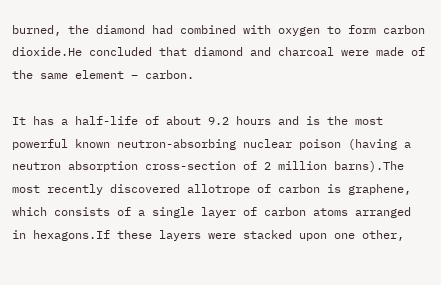burned, the diamond had combined with oxygen to form carbon dioxide.He concluded that diamond and charcoal were made of the same element – carbon.

It has a half-life of about 9.2 hours and is the most powerful known neutron-absorbing nuclear poison (having a neutron absorption cross-section of 2 million barns).The most recently discovered allotrope of carbon is graphene, which consists of a single layer of carbon atoms arranged in hexagons.If these layers were stacked upon one other,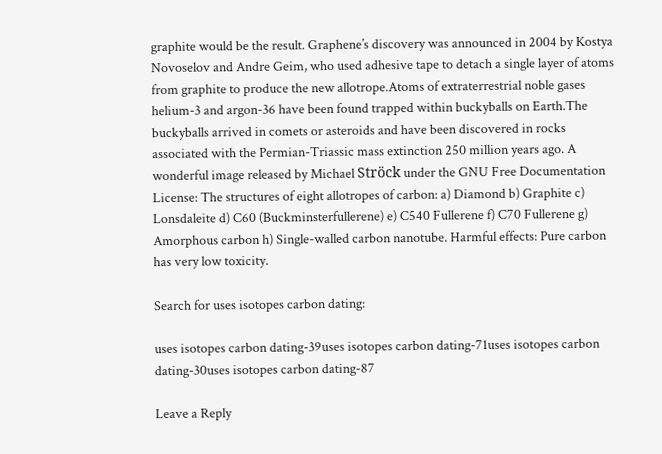graphite would be the result. Graphene’s discovery was announced in 2004 by Kostya Novoselov and Andre Geim, who used adhesive tape to detach a single layer of atoms from graphite to produce the new allotrope.Atoms of extraterrestrial noble gases helium-3 and argon-36 have been found trapped within buckyballs on Earth.The buckyballs arrived in comets or asteroids and have been discovered in rocks associated with the Permian-Triassic mass extinction 250 million years ago. A wonderful image released by Michael Ströck under the GNU Free Documentation License: The structures of eight allotropes of carbon: a) Diamond b) Graphite c) Lonsdaleite d) C60 (Buckminsterfullerene) e) C540 Fullerene f) C70 Fullerene g) Amorphous carbon h) Single-walled carbon nanotube. Harmful effects: Pure carbon has very low toxicity.

Search for uses isotopes carbon dating:

uses isotopes carbon dating-39uses isotopes carbon dating-71uses isotopes carbon dating-30uses isotopes carbon dating-87

Leave a Reply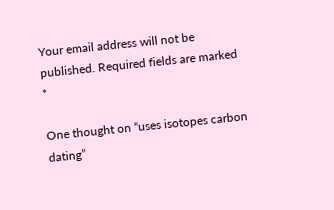Your email address will not be published. Required fields are marked *

One thought on “uses isotopes carbon dating”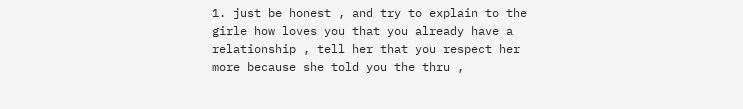1. just be honest , and try to explain to the girle how loves you that you already have a relationship , tell her that you respect her more because she told you the thru ,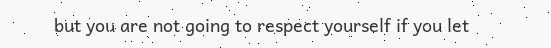but you are not going to respect yourself if you let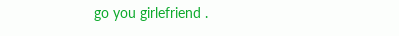go you girlefriend .